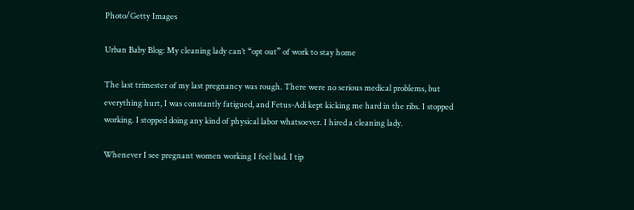Photo/Getty Images

Urban Baby Blog: My cleaning lady can’t “opt out” of work to stay home

The last trimester of my last pregnancy was rough. There were no serious medical problems, but everything hurt, I was constantly fatigued, and Fetus-Adi kept kicking me hard in the ribs. I stopped working. I stopped doing any kind of physical labor whatsoever. I hired a cleaning lady.

Whenever I see pregnant women working I feel bad. I tip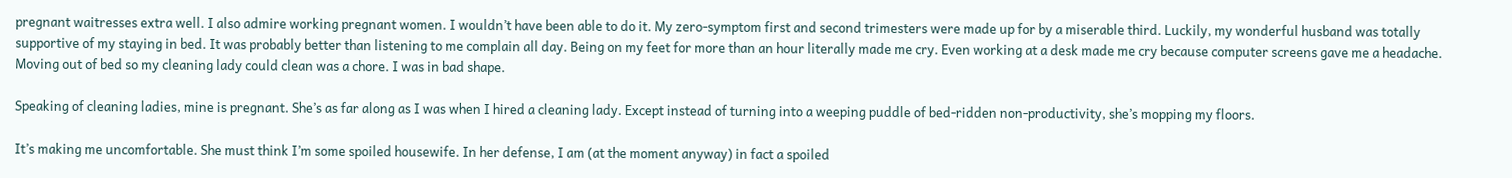pregnant waitresses extra well. I also admire working pregnant women. I wouldn’t have been able to do it. My zero-symptom first and second trimesters were made up for by a miserable third. Luckily, my wonderful husband was totally supportive of my staying in bed. It was probably better than listening to me complain all day. Being on my feet for more than an hour literally made me cry. Even working at a desk made me cry because computer screens gave me a headache. Moving out of bed so my cleaning lady could clean was a chore. I was in bad shape.

Speaking of cleaning ladies, mine is pregnant. She’s as far along as I was when I hired a cleaning lady. Except instead of turning into a weeping puddle of bed-ridden non-productivity, she’s mopping my floors.

It’s making me uncomfortable. She must think I’m some spoiled housewife. In her defense, I am (at the moment anyway) in fact a spoiled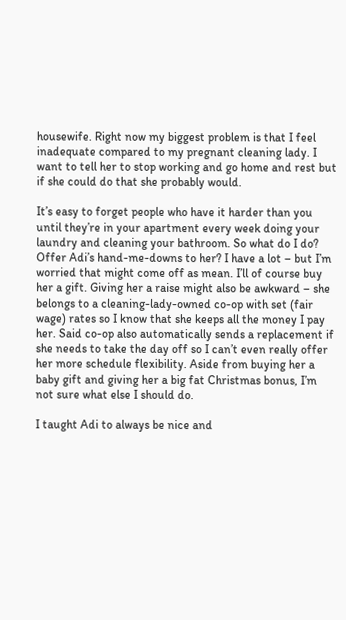housewife. Right now my biggest problem is that I feel inadequate compared to my pregnant cleaning lady. I want to tell her to stop working and go home and rest but if she could do that she probably would.

It’s easy to forget people who have it harder than you until they’re in your apartment every week doing your laundry and cleaning your bathroom. So what do I do? Offer Adi’s hand-me-downs to her? I have a lot – but I’m worried that might come off as mean. I’ll of course buy her a gift. Giving her a raise might also be awkward – she belongs to a cleaning-lady-owned co-op with set (fair wage) rates so I know that she keeps all the money I pay her. Said co-op also automatically sends a replacement if she needs to take the day off so I can’t even really offer her more schedule flexibility. Aside from buying her a baby gift and giving her a big fat Christmas bonus, I’m not sure what else I should do.

I taught Adi to always be nice and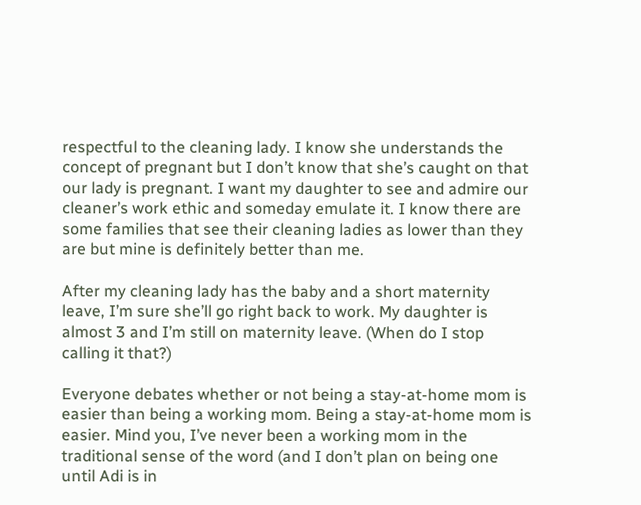respectful to the cleaning lady. I know she understands the concept of pregnant but I don’t know that she’s caught on that our lady is pregnant. I want my daughter to see and admire our cleaner’s work ethic and someday emulate it. I know there are some families that see their cleaning ladies as lower than they are but mine is definitely better than me.

After my cleaning lady has the baby and a short maternity leave, I’m sure she’ll go right back to work. My daughter is almost 3 and I’m still on maternity leave. (When do I stop calling it that?)

Everyone debates whether or not being a stay-at-home mom is easier than being a working mom. Being a stay-at-home mom is easier. Mind you, I’ve never been a working mom in the traditional sense of the word (and I don’t plan on being one until Adi is in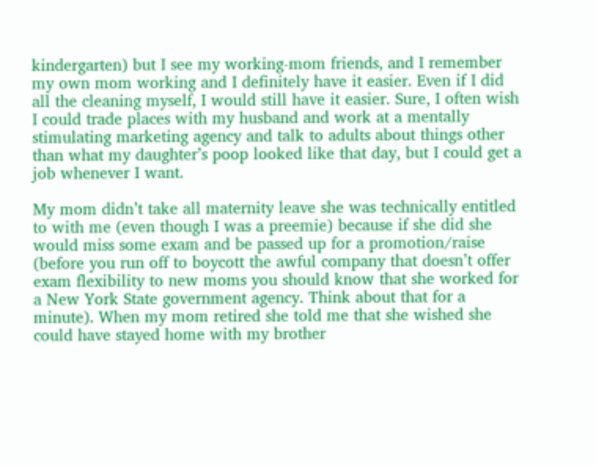kindergarten) but I see my working-mom friends, and I remember my own mom working and I definitely have it easier. Even if I did all the cleaning myself, I would still have it easier. Sure, I often wish I could trade places with my husband and work at a mentally stimulating marketing agency and talk to adults about things other than what my daughter’s poop looked like that day, but I could get a job whenever I want.

My mom didn’t take all maternity leave she was technically entitled to with me (even though I was a preemie) because if she did she would miss some exam and be passed up for a promotion/raise (before you run off to boycott the awful company that doesn’t offer exam flexibility to new moms you should know that she worked for a New York State government agency. Think about that for a minute). When my mom retired she told me that she wished she could have stayed home with my brother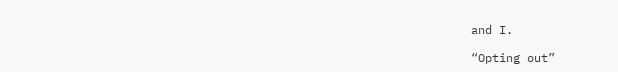and I.

“Opting out”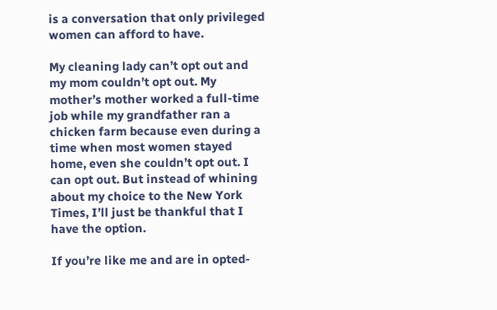is a conversation that only privileged women can afford to have.

My cleaning lady can’t opt out and my mom couldn’t opt out. My mother’s mother worked a full-time job while my grandfather ran a chicken farm because even during a time when most women stayed home, even she couldn’t opt out. I can opt out. But instead of whining about my choice to the New York Times, I’ll just be thankful that I have the option.

If you’re like me and are in opted-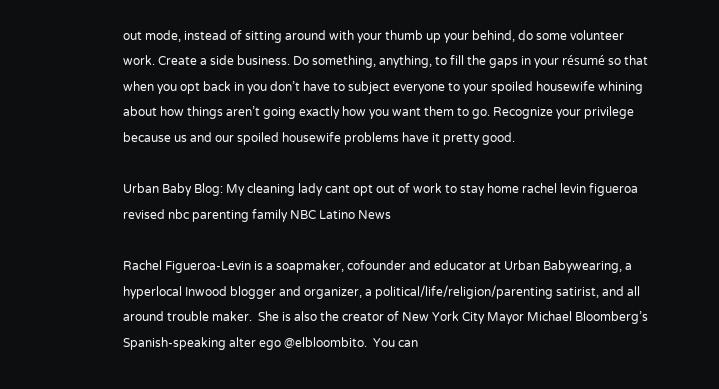out mode, instead of sitting around with your thumb up your behind, do some volunteer work. Create a side business. Do something, anything, to fill the gaps in your résumé so that when you opt back in you don’t have to subject everyone to your spoiled housewife whining about how things aren’t going exactly how you want them to go. Recognize your privilege because us and our spoiled housewife problems have it pretty good.

Urban Baby Blog: My cleaning lady cant opt out of work to stay home rachel levin figueroa revised nbc parenting family NBC Latino News

Rachel Figueroa-Levin is a soapmaker, cofounder and educator at Urban Babywearing, a hyperlocal Inwood blogger and organizer, a political/life/religion/parenting satirist, and all around trouble maker.  She is also the creator of New York City Mayor Michael Bloomberg’s Spanish-speaking alter ego @elbloombito.  You can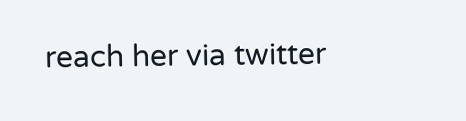reach her via twitter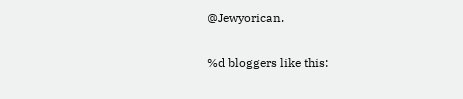@Jewyorican.

%d bloggers like this: